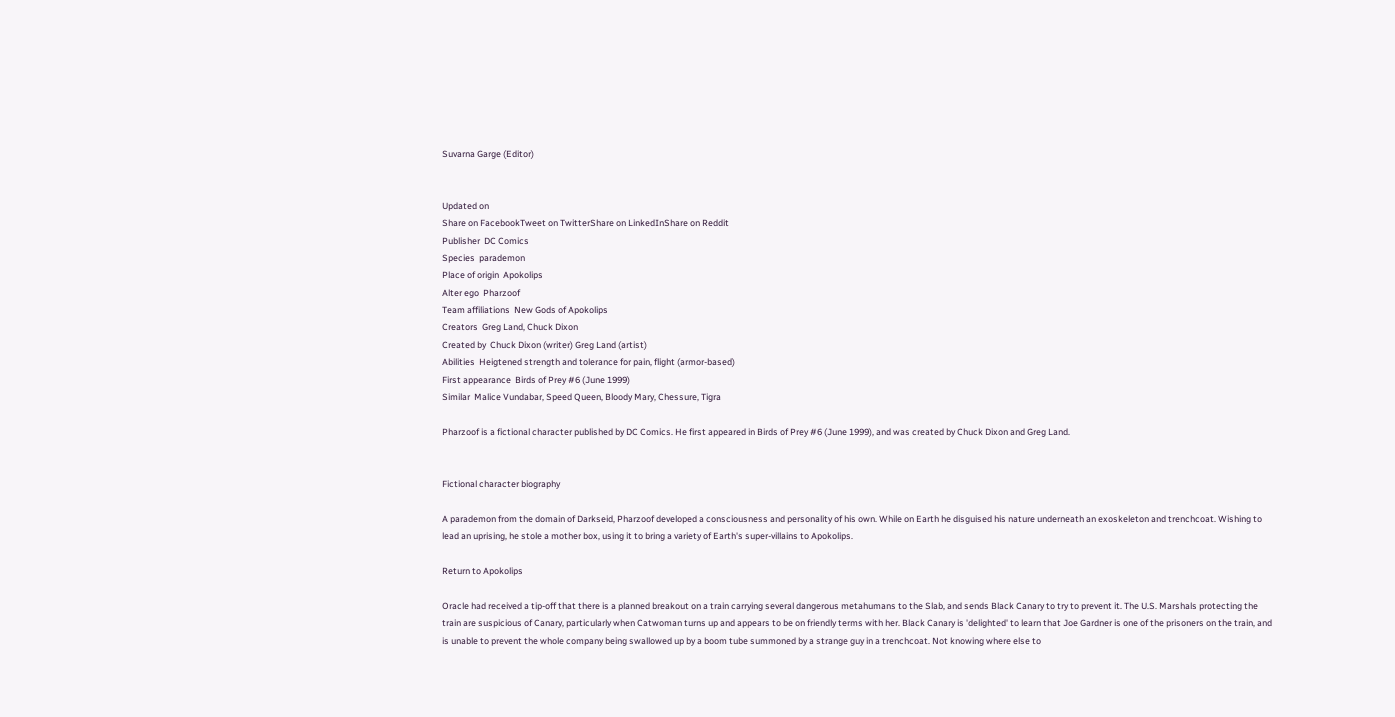Suvarna Garge (Editor)


Updated on
Share on FacebookTweet on TwitterShare on LinkedInShare on Reddit
Publisher  DC Comics
Species  parademon
Place of origin  Apokolips
Alter ego  Pharzoof
Team affiliations  New Gods of Apokolips
Creators  Greg Land, Chuck Dixon
Created by  Chuck Dixon (writer) Greg Land (artist)
Abilities  Heigtened strength and tolerance for pain, flight (armor-based)
First appearance  Birds of Prey #6 (June 1999)
Similar  Malice Vundabar, Speed Queen, Bloody Mary, Chessure, Tigra

Pharzoof is a fictional character published by DC Comics. He first appeared in Birds of Prey #6 (June 1999), and was created by Chuck Dixon and Greg Land.


Fictional character biography

A parademon from the domain of Darkseid, Pharzoof developed a consciousness and personality of his own. While on Earth he disguised his nature underneath an exoskeleton and trenchcoat. Wishing to lead an uprising, he stole a mother box, using it to bring a variety of Earth's super-villains to Apokolips.

Return to Apokolips

Oracle had received a tip-off that there is a planned breakout on a train carrying several dangerous metahumans to the Slab, and sends Black Canary to try to prevent it. The U.S. Marshals protecting the train are suspicious of Canary, particularly when Catwoman turns up and appears to be on friendly terms with her. Black Canary is 'delighted' to learn that Joe Gardner is one of the prisoners on the train, and is unable to prevent the whole company being swallowed up by a boom tube summoned by a strange guy in a trenchcoat. Not knowing where else to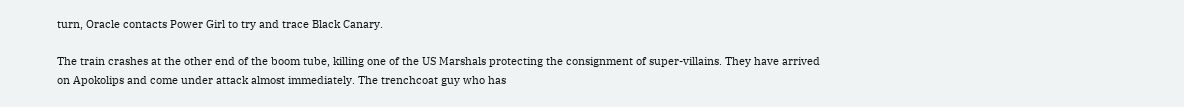turn, Oracle contacts Power Girl to try and trace Black Canary.

The train crashes at the other end of the boom tube, killing one of the US Marshals protecting the consignment of super-villains. They have arrived on Apokolips and come under attack almost immediately. The trenchcoat guy who has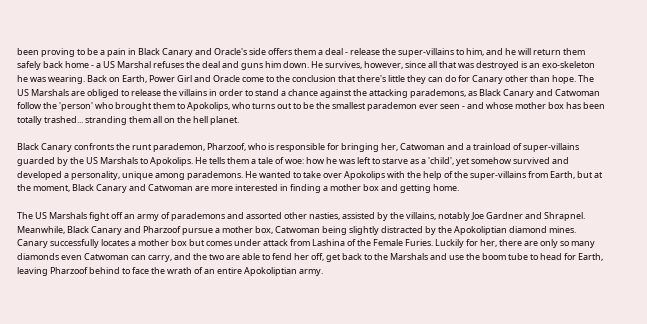been proving to be a pain in Black Canary and Oracle's side offers them a deal - release the super-villains to him, and he will return them safely back home - a US Marshal refuses the deal and guns him down. He survives, however, since all that was destroyed is an exo-skeleton he was wearing. Back on Earth, Power Girl and Oracle come to the conclusion that there's little they can do for Canary other than hope. The US Marshals are obliged to release the villains in order to stand a chance against the attacking parademons, as Black Canary and Catwoman follow the 'person' who brought them to Apokolips, who turns out to be the smallest parademon ever seen - and whose mother box has been totally trashed... stranding them all on the hell planet.

Black Canary confronts the runt parademon, Pharzoof, who is responsible for bringing her, Catwoman and a trainload of super-villains guarded by the US Marshals to Apokolips. He tells them a tale of woe: how he was left to starve as a 'child', yet somehow survived and developed a personality, unique among parademons. He wanted to take over Apokolips with the help of the super-villains from Earth, but at the moment, Black Canary and Catwoman are more interested in finding a mother box and getting home.

The US Marshals fight off an army of parademons and assorted other nasties, assisted by the villains, notably Joe Gardner and Shrapnel. Meanwhile, Black Canary and Pharzoof pursue a mother box, Catwoman being slightly distracted by the Apokoliptian diamond mines. Canary successfully locates a mother box but comes under attack from Lashina of the Female Furies. Luckily for her, there are only so many diamonds even Catwoman can carry, and the two are able to fend her off, get back to the Marshals and use the boom tube to head for Earth, leaving Pharzoof behind to face the wrath of an entire Apokoliptian army.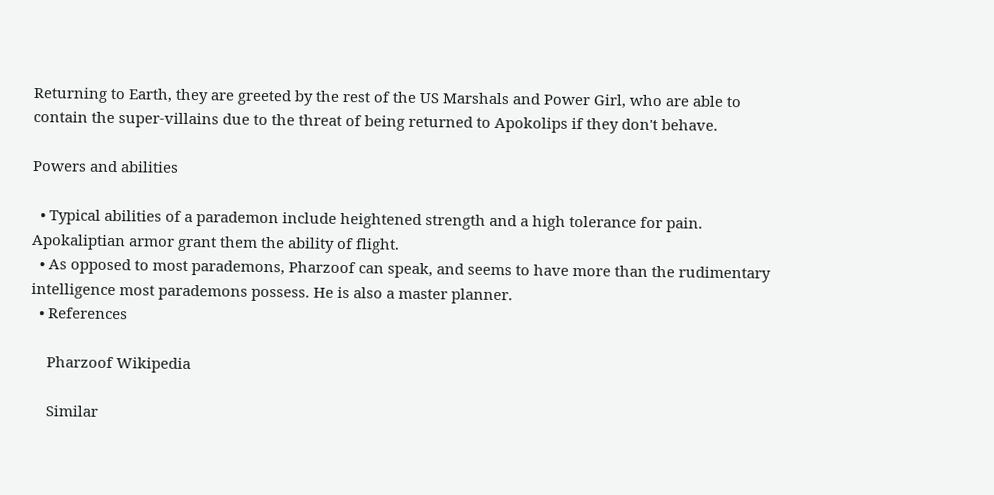Returning to Earth, they are greeted by the rest of the US Marshals and Power Girl, who are able to contain the super-villains due to the threat of being returned to Apokolips if they don't behave.

Powers and abilities

  • Typical abilities of a parademon include heightened strength and a high tolerance for pain. Apokaliptian armor grant them the ability of flight.
  • As opposed to most parademons, Pharzoof can speak, and seems to have more than the rudimentary intelligence most parademons possess. He is also a master planner.
  • References

    Pharzoof Wikipedia

    Similar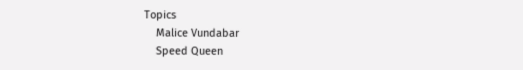Topics
    Malice Vundabar
    Speed Queen